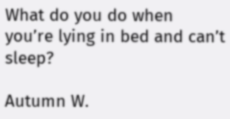What do you do when you’re lying in bed and can’t sleep?

Autumn W.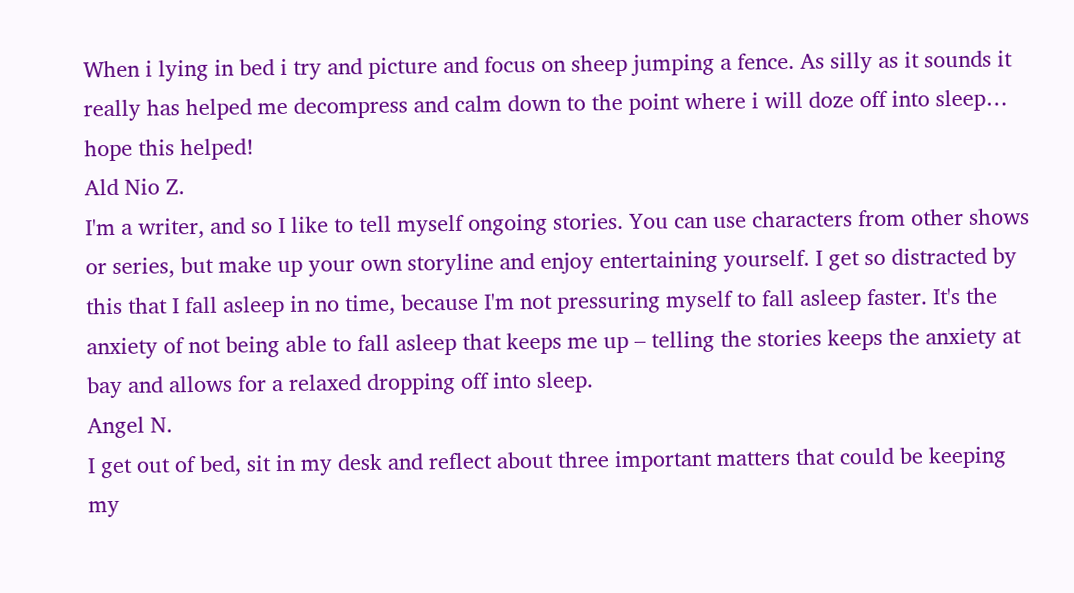When i lying in bed i try and picture and focus on sheep jumping a fence. As silly as it sounds it really has helped me decompress and calm down to the point where i will doze off into sleep… hope this helped!
Ald Nio Z.
I'm a writer, and so I like to tell myself ongoing stories. You can use characters from other shows or series, but make up your own storyline and enjoy entertaining yourself. I get so distracted by this that I fall asleep in no time, because I'm not pressuring myself to fall asleep faster. It's the anxiety of not being able to fall asleep that keeps me up – telling the stories keeps the anxiety at bay and allows for a relaxed dropping off into sleep.
Angel N.
I get out of bed, sit in my desk and reflect about three important matters that could be keeping my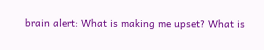brain alert: What is making me upset? What is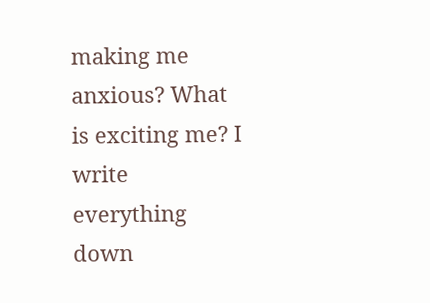making me anxious? What is exciting me? I write everything down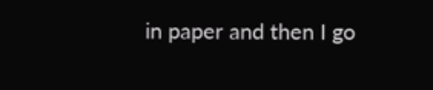in paper and then I go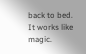back to bed. It works like magic.